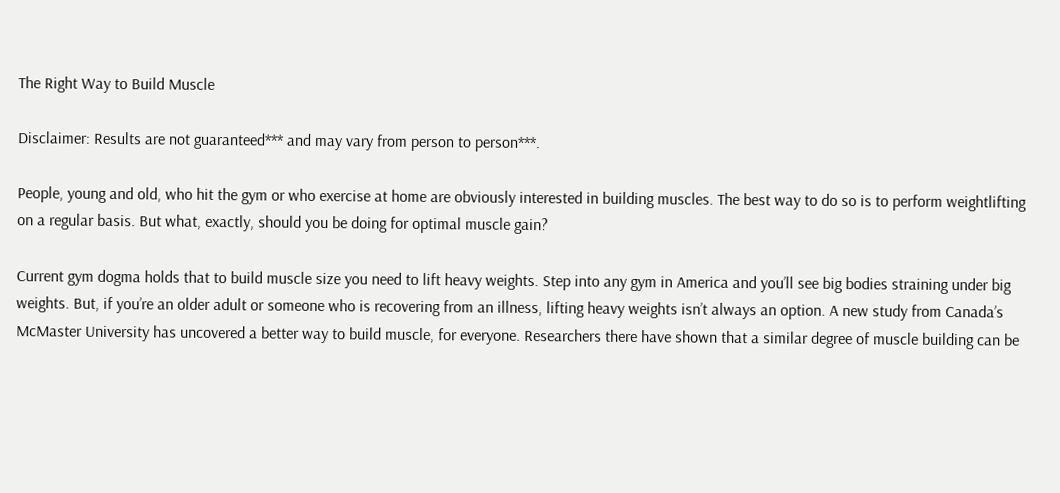The Right Way to Build Muscle

Disclaimer: Results are not guaranteed*** and may vary from person to person***.

People, young and old, who hit the gym or who exercise at home are obviously interested in building muscles. The best way to do so is to perform weightlifting on a regular basis. But what, exactly, should you be doing for optimal muscle gain?

Current gym dogma holds that to build muscle size you need to lift heavy weights. Step into any gym in America and you’ll see big bodies straining under big weights. But, if you’re an older adult or someone who is recovering from an illness, lifting heavy weights isn’t always an option. A new study from Canada’s McMaster University has uncovered a better way to build muscle, for everyone. Researchers there have shown that a similar degree of muscle building can be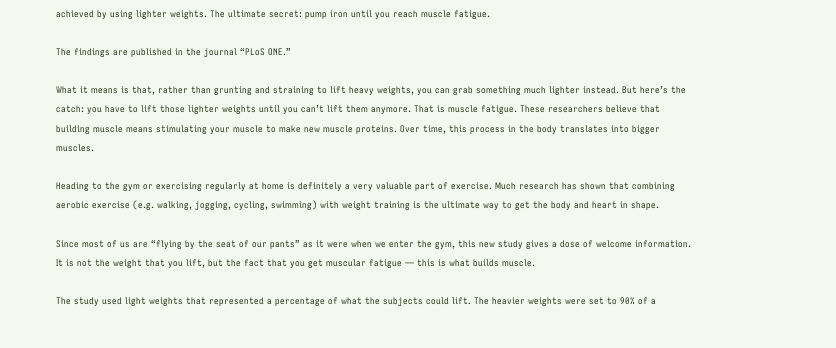achieved by using lighter weights. The ultimate secret: pump iron until you reach muscle fatigue.

The findings are published in the journal “PLoS ONE.”

What it means is that, rather than grunting and straining to lift heavy weights, you can grab something much lighter instead. But here’s the catch: you have to lift those lighter weights until you can’t lift them anymore. That is muscle fatigue. These researchers believe that building muscle means stimulating your muscle to make new muscle proteins. Over time, this process in the body translates into bigger muscles.

Heading to the gym or exercising regularly at home is definitely a very valuable part of exercise. Much research has shown that combining aerobic exercise (e.g. walking, jogging, cycling, swimming) with weight training is the ultimate way to get the body and heart in shape.

Since most of us are “flying by the seat of our pants” as it were when we enter the gym, this new study gives a dose of welcome information. It is not the weight that you lift, but the fact that you get muscular fatigue — this is what builds muscle.

The study used light weights that represented a percentage of what the subjects could lift. The heavier weights were set to 90% of a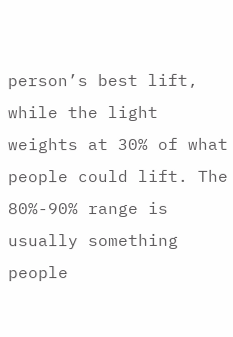person’s best lift, while the light weights at 30% of what people could lift. The 80%-90% range is usually something people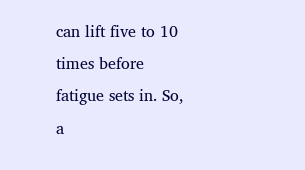can lift five to 10 times before fatigue sets in. So, a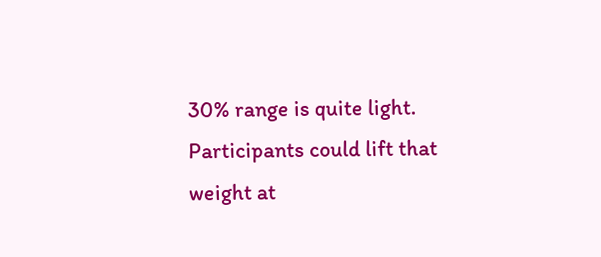30% range is quite light. Participants could lift that weight at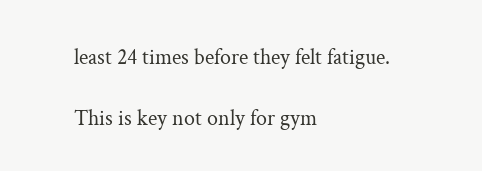least 24 times before they felt fatigue.

This is key not only for gym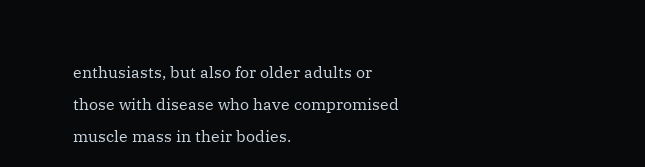enthusiasts, but also for older adults or those with disease who have compromised muscle mass in their bodies.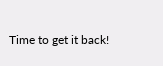Time to get it back!